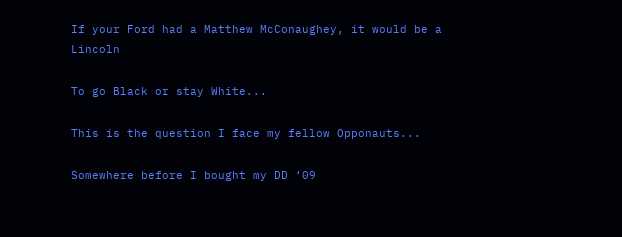If your Ford had a Matthew McConaughey, it would be a Lincoln

To go Black or stay White...

This is the question I face my fellow Opponauts...

Somewhere before I bought my DD ‘09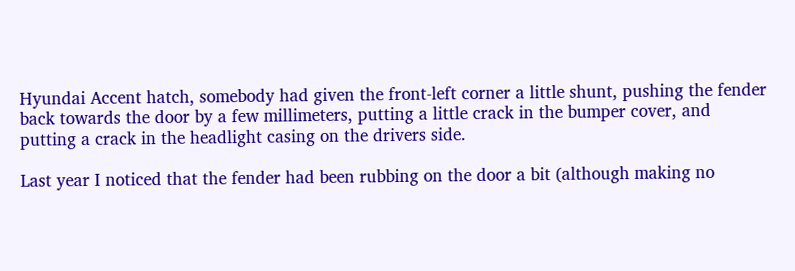Hyundai Accent hatch, somebody had given the front-left corner a little shunt, pushing the fender back towards the door by a few millimeters, putting a little crack in the bumper cover, and putting a crack in the headlight casing on the drivers side.

Last year I noticed that the fender had been rubbing on the door a bit (although making no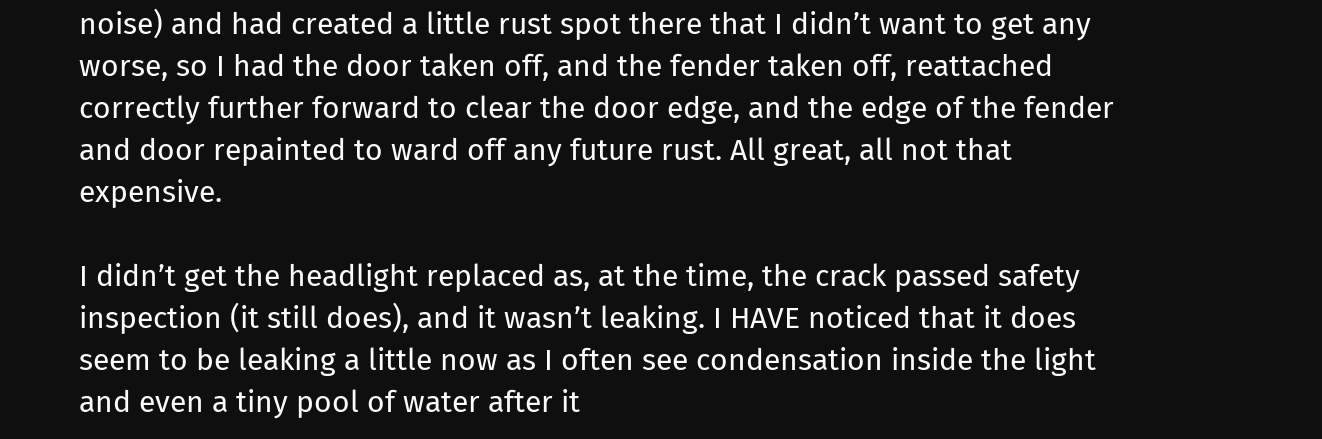noise) and had created a little rust spot there that I didn’t want to get any worse, so I had the door taken off, and the fender taken off, reattached correctly further forward to clear the door edge, and the edge of the fender and door repainted to ward off any future rust. All great, all not that expensive.

I didn’t get the headlight replaced as, at the time, the crack passed safety inspection (it still does), and it wasn’t leaking. I HAVE noticed that it does seem to be leaking a little now as I often see condensation inside the light and even a tiny pool of water after it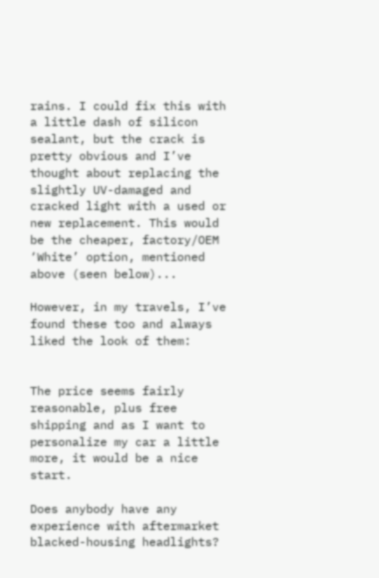rains. I could fix this with a little dash of silicon sealant, but the crack is pretty obvious and I’ve thought about replacing the slightly UV-damaged and cracked light with a used or new replacement. This would be the cheaper, factory/OEM ‘White’ option, mentioned above (seen below)...

However, in my travels, I’ve found these too and always liked the look of them:


The price seems fairly reasonable, plus free shipping and as I want to personalize my car a little more, it would be a nice start.

Does anybody have any experience with aftermarket blacked-housing headlights?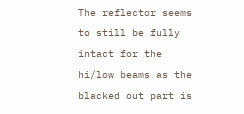The reflector seems to still be fully intact for the hi/low beams as the blacked out part is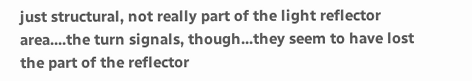just structural, not really part of the light reflector area....the turn signals, though...they seem to have lost the part of the reflector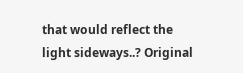that would reflect the light sideways..? Original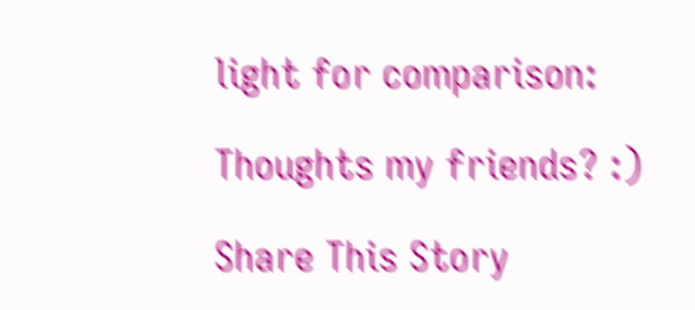light for comparison:

Thoughts my friends? :)

Share This Story